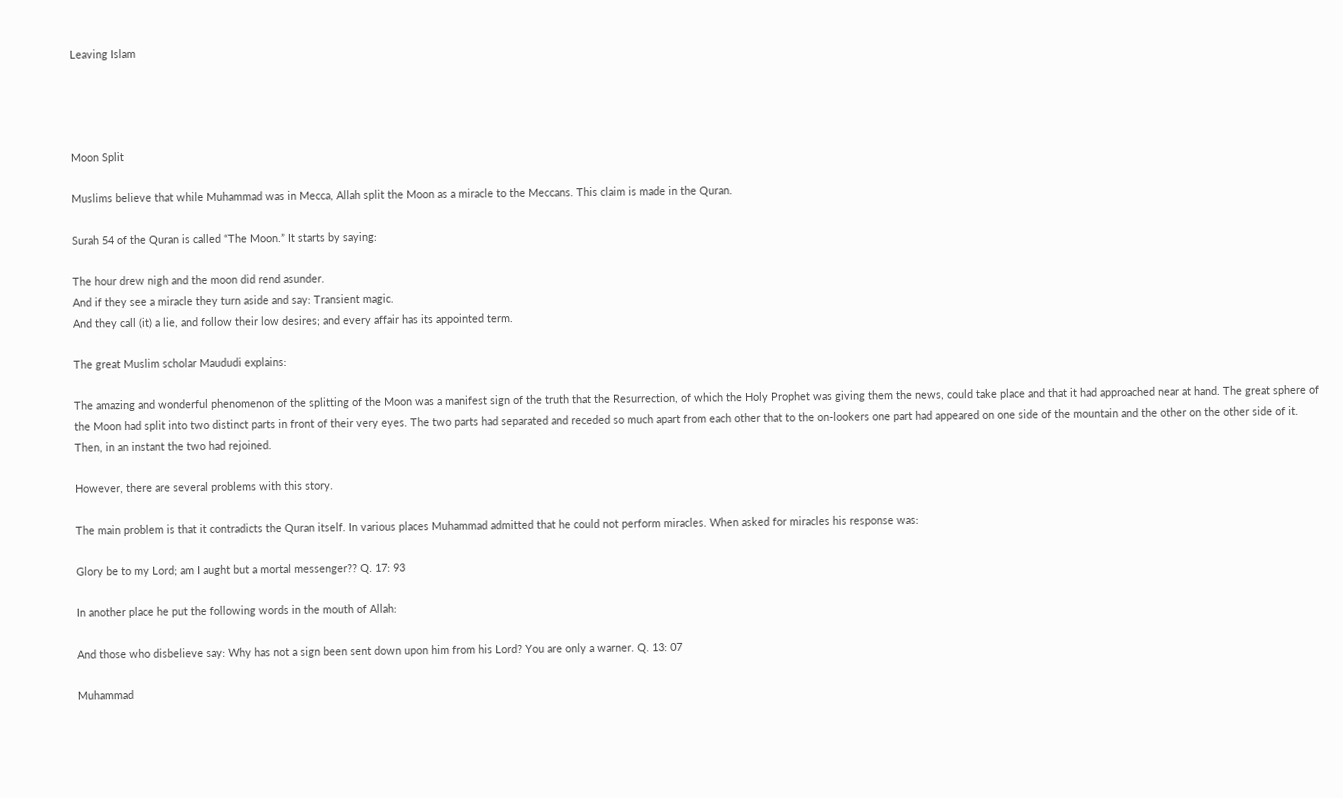Leaving Islam




Moon Split

Muslims believe that while Muhammad was in Mecca, Allah split the Moon as a miracle to the Meccans. This claim is made in the Quran.

Surah 54 of the Quran is called “The Moon.” It starts by saying:

The hour drew nigh and the moon did rend asunder.
And if they see a miracle they turn aside and say: Transient magic.
And they call (it) a lie, and follow their low desires; and every affair has its appointed term.

The great Muslim scholar Maududi explains:

The amazing and wonderful phenomenon of the splitting of the Moon was a manifest sign of the truth that the Resurrection, of which the Holy Prophet was giving them the news, could take place and that it had approached near at hand. The great sphere of the Moon had split into two distinct parts in front of their very eyes. The two parts had separated and receded so much apart from each other that to the on-lookers one part had appeared on one side of the mountain and the other on the other side of it. Then, in an instant the two had rejoined.

However, there are several problems with this story.

The main problem is that it contradicts the Quran itself. In various places Muhammad admitted that he could not perform miracles. When asked for miracles his response was:

Glory be to my Lord; am I aught but a mortal messenger?? Q. 17: 93

In another place he put the following words in the mouth of Allah:

And those who disbelieve say: Why has not a sign been sent down upon him from his Lord? You are only a warner. Q. 13: 07

Muhammad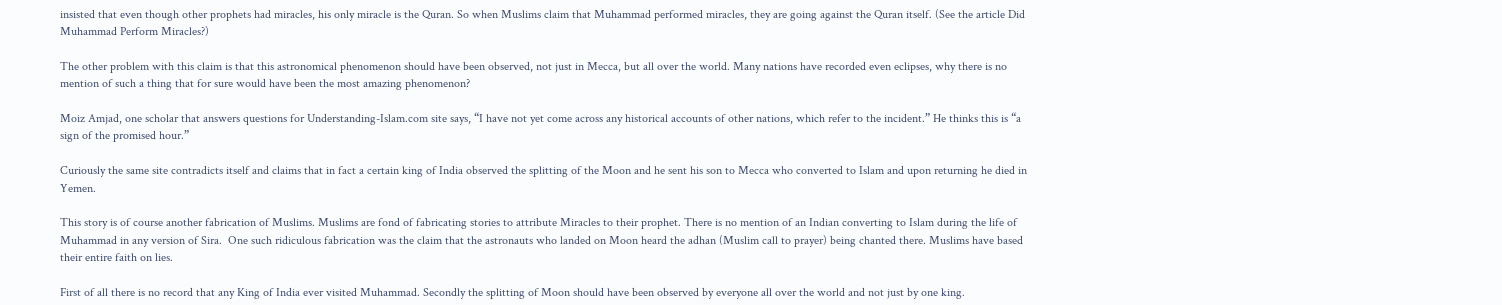insisted that even though other prophets had miracles, his only miracle is the Quran. So when Muslims claim that Muhammad performed miracles, they are going against the Quran itself. (See the article Did Muhammad Perform Miracles?)

The other problem with this claim is that this astronomical phenomenon should have been observed, not just in Mecca, but all over the world. Many nations have recorded even eclipses, why there is no mention of such a thing that for sure would have been the most amazing phenomenon?

Moiz Amjad, one scholar that answers questions for Understanding-Islam.com site says, “I have not yet come across any historical accounts of other nations, which refer to the incident.” He thinks this is “a sign of the promised hour.”

Curiously the same site contradicts itself and claims that in fact a certain king of India observed the splitting of the Moon and he sent his son to Mecca who converted to Islam and upon returning he died in Yemen.

This story is of course another fabrication of Muslims. Muslims are fond of fabricating stories to attribute Miracles to their prophet. There is no mention of an Indian converting to Islam during the life of Muhammad in any version of Sira.  One such ridiculous fabrication was the claim that the astronauts who landed on Moon heard the adhan (Muslim call to prayer) being chanted there. Muslims have based their entire faith on lies.

First of all there is no record that any King of India ever visited Muhammad. Secondly the splitting of Moon should have been observed by everyone all over the world and not just by one king.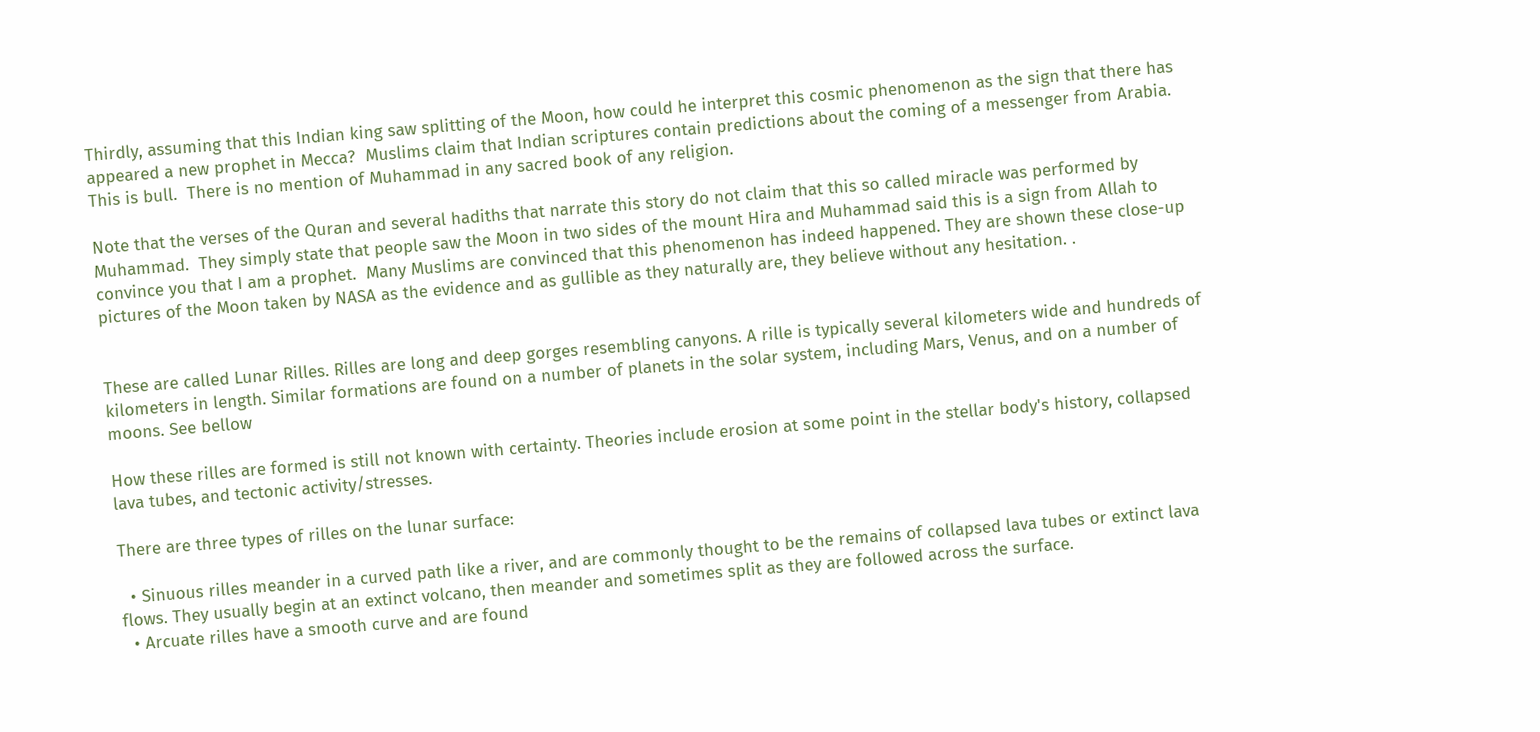Thirdly, assuming that this Indian king saw splitting of the Moon, how could he interpret this cosmic phenomenon as the sign that there has appeared a new prophet in Mecca?  Muslims claim that Indian scriptures contain predictions about the coming of a messenger from Arabia. This is bull.  There is no mention of Muhammad in any sacred book of any religion.

Note that the verses of the Quran and several hadiths that narrate this story do not claim that this so called miracle was performed by Muhammad.  They simply state that people saw the Moon in two sides of the mount Hira and Muhammad said this is a sign from Allah to convince you that I am a prophet.  Many Muslims are convinced that this phenomenon has indeed happened. They are shown these close-up pictures of the Moon taken by NASA as the evidence and as gullible as they naturally are, they believe without any hesitation. .


These are called Lunar Rilles. Rilles are long and deep gorges resembling canyons. A rille is typically several kilometers wide and hundreds of kilometers in length. Similar formations are found on a number of planets in the solar system, including Mars, Venus, and on a number of moons. See bellow

How these rilles are formed is still not known with certainty. Theories include erosion at some point in the stellar body's history, collapsed lava tubes, and tectonic activity/stresses.

There are three types of rilles on the lunar surface:

  • Sinuous rilles meander in a curved path like a river, and are commonly thought to be the remains of collapsed lava tubes or extinct lava flows. They usually begin at an extinct volcano, then meander and sometimes split as they are followed across the surface.
  • Arcuate rilles have a smooth curve and are found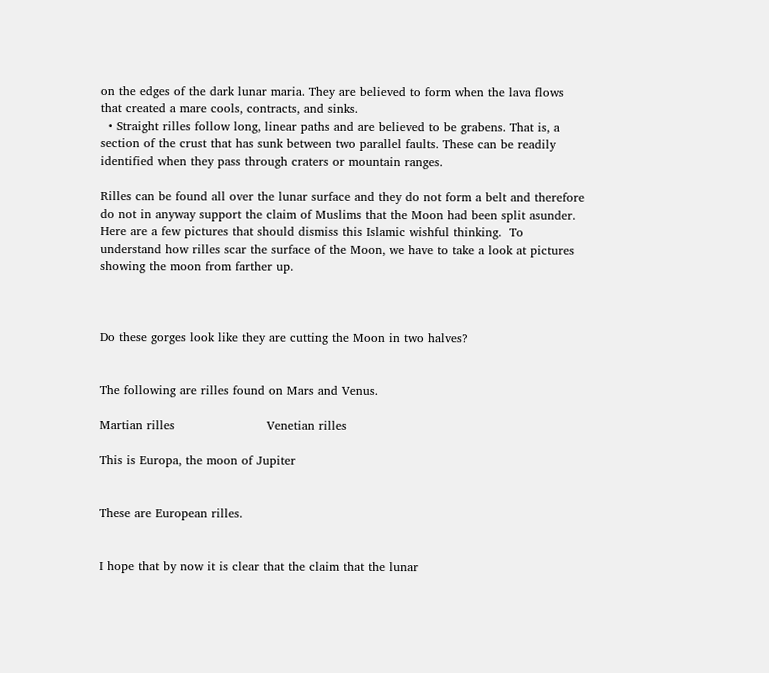on the edges of the dark lunar maria. They are believed to form when the lava flows that created a mare cools, contracts, and sinks.
  • Straight rilles follow long, linear paths and are believed to be grabens. That is, a section of the crust that has sunk between two parallel faults. These can be readily identified when they pass through craters or mountain ranges.

Rilles can be found all over the lunar surface and they do not form a belt and therefore do not in anyway support the claim of Muslims that the Moon had been split asunder. Here are a few pictures that should dismiss this Islamic wishful thinking.  To understand how rilles scar the surface of the Moon, we have to take a look at pictures showing the moon from farther up.



Do these gorges look like they are cutting the Moon in two halves?


The following are rilles found on Mars and Venus.

Martian rilles                       Venetian rilles

This is Europa, the moon of Jupiter


These are European rilles.


I hope that by now it is clear that the claim that the lunar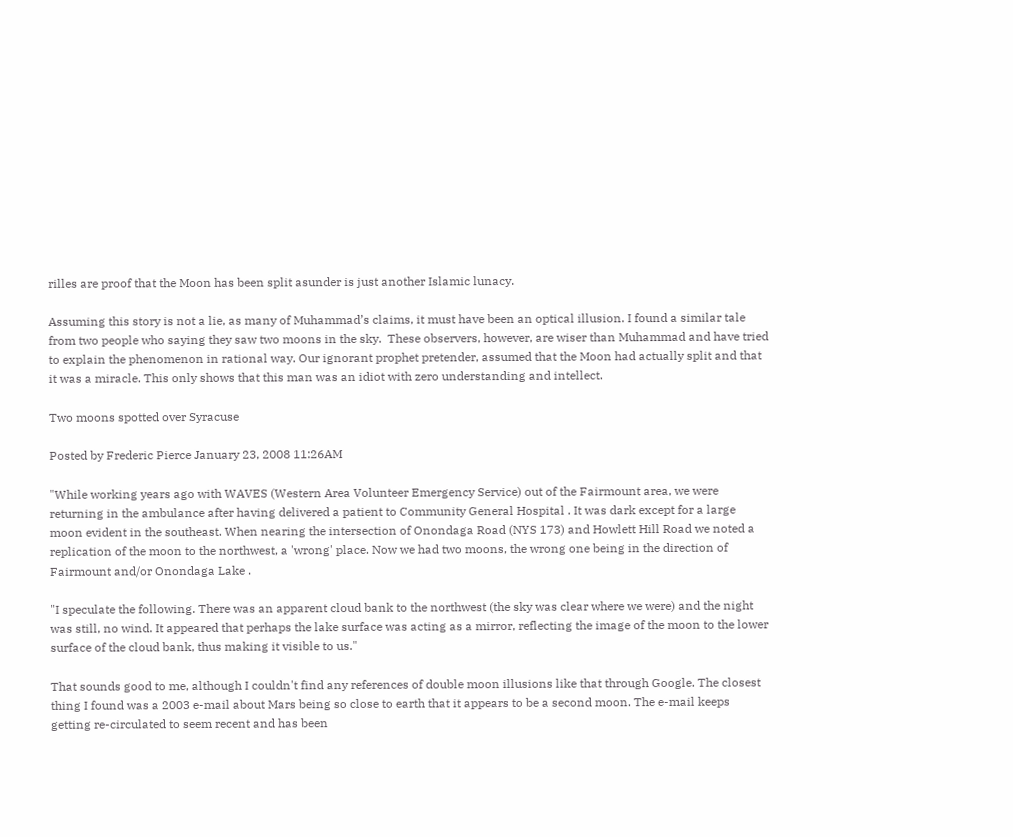rilles are proof that the Moon has been split asunder is just another Islamic lunacy.

Assuming this story is not a lie, as many of Muhammad’s claims, it must have been an optical illusion. I found a similar tale from two people who saying they saw two moons in the sky.  These observers, however, are wiser than Muhammad and have tried to explain the phenomenon in rational way. Our ignorant prophet pretender, assumed that the Moon had actually split and that it was a miracle. This only shows that this man was an idiot with zero understanding and intellect.

Two moons spotted over Syracuse

Posted by Frederic Pierce January 23, 2008 11:26AM

"While working years ago with WAVES (Western Area Volunteer Emergency Service) out of the Fairmount area, we were returning in the ambulance after having delivered a patient to Community General Hospital . It was dark except for a large moon evident in the southeast. When nearing the intersection of Onondaga Road (NYS 173) and Howlett Hill Road we noted a replication of the moon to the northwest, a 'wrong' place. Now we had two moons, the wrong one being in the direction of Fairmount and/or Onondaga Lake .

"I speculate the following. There was an apparent cloud bank to the northwest (the sky was clear where we were) and the night was still, no wind. It appeared that perhaps the lake surface was acting as a mirror, reflecting the image of the moon to the lower surface of the cloud bank, thus making it visible to us."

That sounds good to me, although I couldn't find any references of double moon illusions like that through Google. The closest thing I found was a 2003 e-mail about Mars being so close to earth that it appears to be a second moon. The e-mail keeps getting re-circulated to seem recent and has been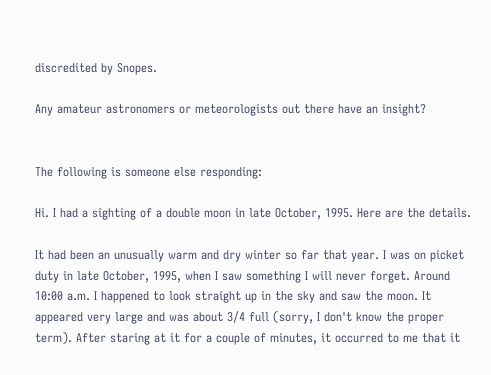discredited by Snopes.

Any amateur astronomers or meteorologists out there have an insight?


The following is someone else responding:

Hi. I had a sighting of a double moon in late October, 1995. Here are the details.

It had been an unusually warm and dry winter so far that year. I was on picket duty in late October, 1995, when I saw something I will never forget. Around 10:00 a.m. I happened to look straight up in the sky and saw the moon. It appeared very large and was about 3/4 full (sorry, I don't know the proper term). After staring at it for a couple of minutes, it occurred to me that it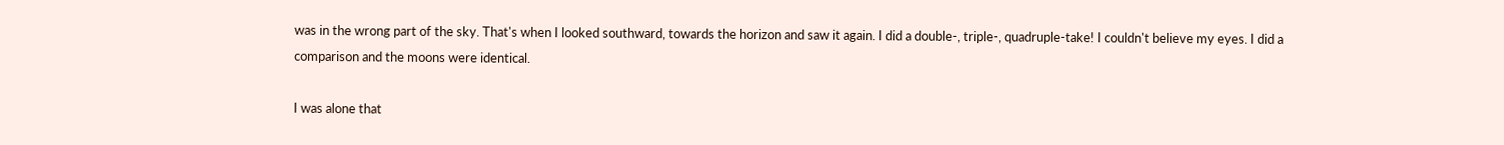was in the wrong part of the sky. That's when I looked southward, towards the horizon and saw it again. I did a double-, triple-, quadruple-take! I couldn't believe my eyes. I did a comparison and the moons were identical.

I was alone that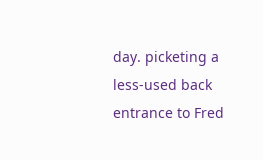day. picketing a less-used back entrance to Fred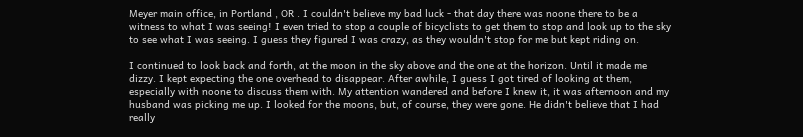Meyer main office, in Portland , OR . I couldn't believe my bad luck - that day there was noone there to be a witness to what I was seeing! I even tried to stop a couple of bicyclists to get them to stop and look up to the sky to see what I was seeing. I guess they figured I was crazy, as they wouldn't stop for me but kept riding on.

I continued to look back and forth, at the moon in the sky above and the one at the horizon. Until it made me dizzy. I kept expecting the one overhead to disappear. After awhile, I guess I got tired of looking at them, especially with noone to discuss them with. My attention wandered and before I knew it, it was afternoon and my husband was picking me up. I looked for the moons, but, of course, they were gone. He didn't believe that I had really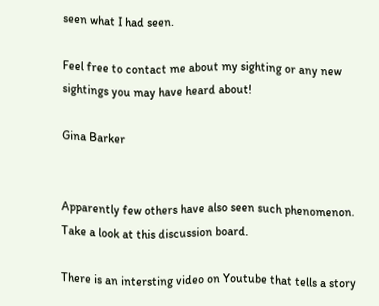seen what I had seen.

Feel free to contact me about my sighting or any new sightings you may have heard about!

Gina Barker


Apparently few others have also seen such phenomenon.  Take a look at this discussion board.

There is an intersting video on Youtube that tells a story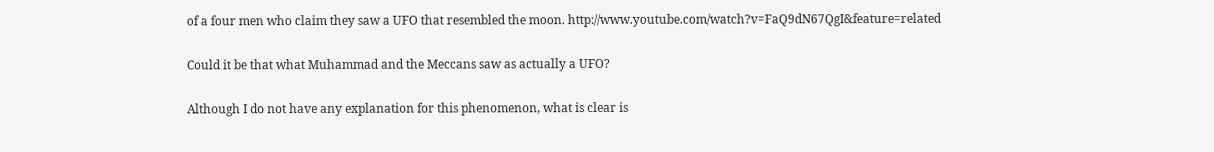of a four men who claim they saw a UFO that resembled the moon. http://www.youtube.com/watch?v=FaQ9dN67QgI&feature=related

Could it be that what Muhammad and the Meccans saw as actually a UFO?

Although I do not have any explanation for this phenomenon, what is clear is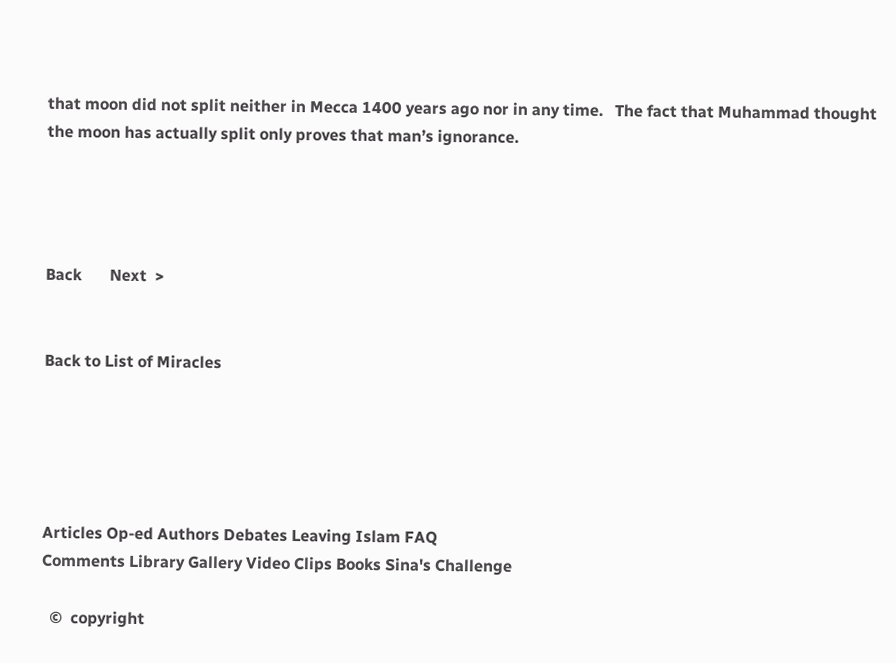that moon did not split neither in Mecca 1400 years ago nor in any time.   The fact that Muhammad thought the moon has actually split only proves that man’s ignorance.




Back       Next  >


Back to List of Miracles





Articles Op-ed Authors Debates Leaving Islam FAQ
Comments Library Gallery Video Clips Books Sina's Challenge

  ©  copyright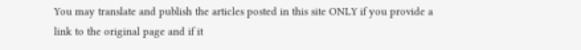You may translate and publish the articles posted in this site ONLY if you provide a link to the original page and if it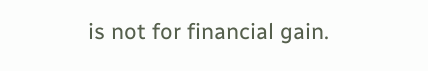is not for financial gain.